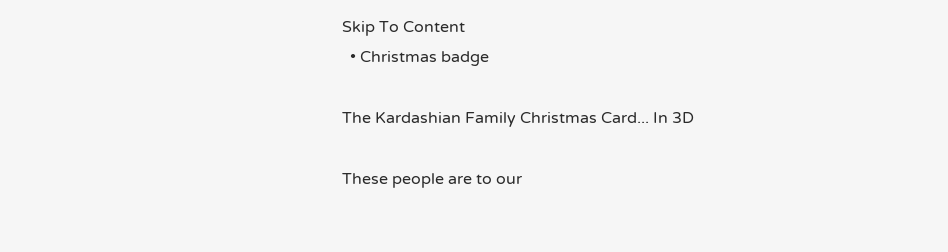Skip To Content
  • Christmas badge

The Kardashian Family Christmas Card... In 3D

These people are to our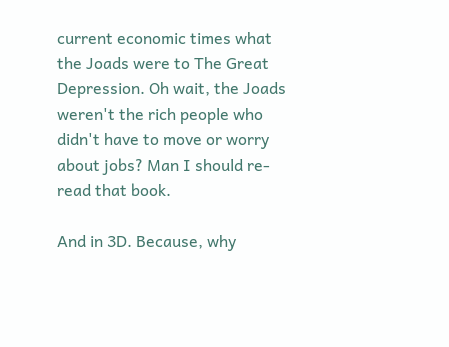current economic times what the Joads were to The Great Depression. Oh wait, the Joads weren't the rich people who didn't have to move or worry about jobs? Man I should re-read that book.

And in 3D. Because, why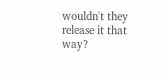wouldn't they release it that way?